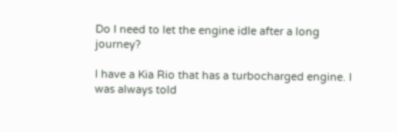Do I need to let the engine idle after a long journey?

I have a Kia Rio that has a turbocharged engine. I was always told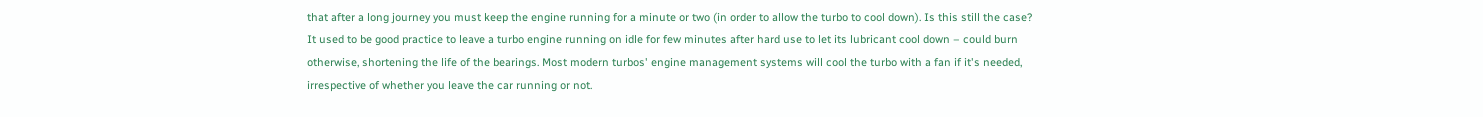that after a long journey you must keep the engine running for a minute or two (in order to allow the turbo to cool down). Is this still the case?
It used to be good practice to leave a turbo engine running on idle for few minutes after hard use to let its lubricant cool down – could burn otherwise, shortening the life of the bearings. Most modern turbos' engine management systems will cool the turbo with a fan if it's needed, irrespective of whether you leave the car running or not.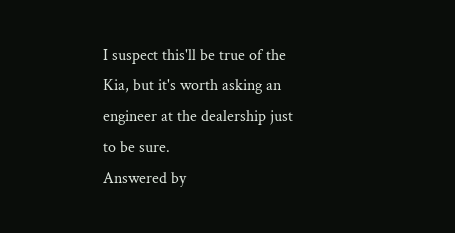I suspect this'll be true of the Kia, but it's worth asking an engineer at the dealership just to be sure.
Answered by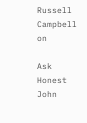Russell Campbell on

Ask Honest John